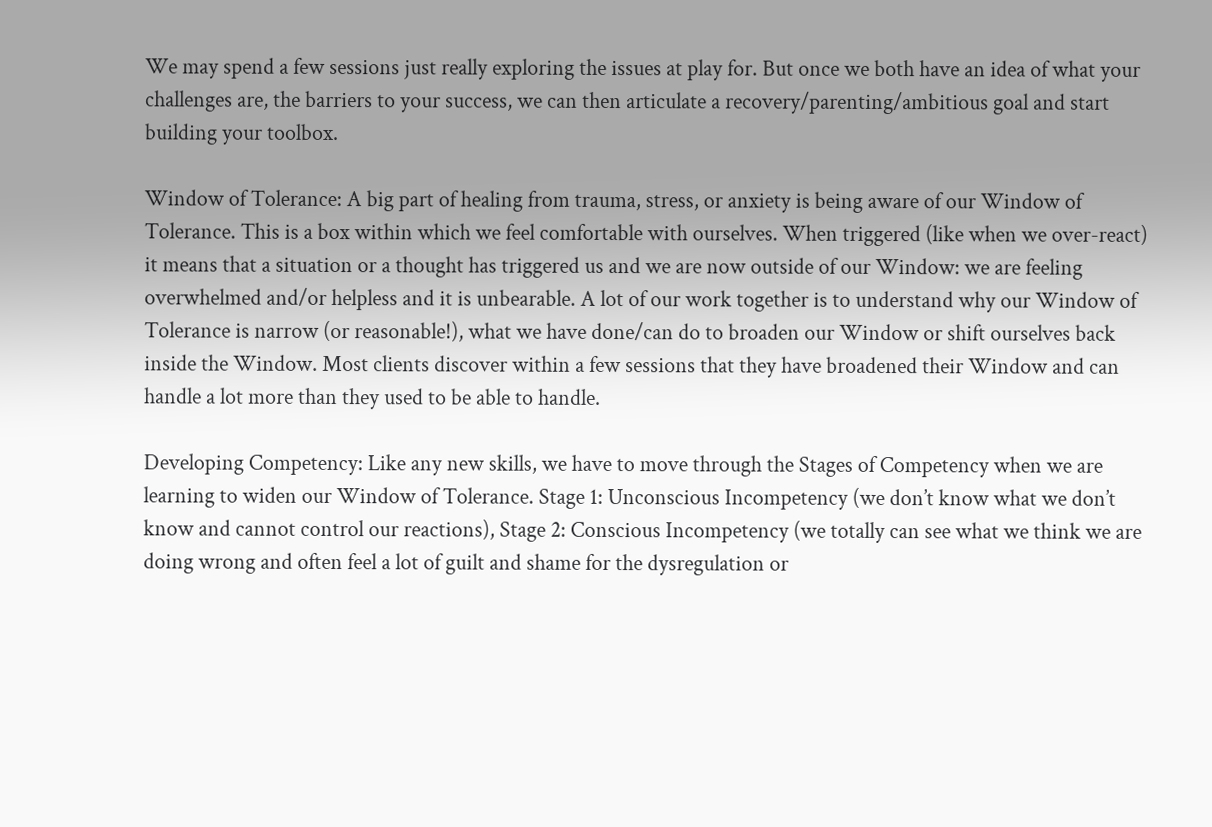We may spend a few sessions just really exploring the issues at play for. But once we both have an idea of what your challenges are, the barriers to your success, we can then articulate a recovery/parenting/ambitious goal and start building your toolbox.

Window of Tolerance: A big part of healing from trauma, stress, or anxiety is being aware of our Window of Tolerance. This is a box within which we feel comfortable with ourselves. When triggered (like when we over-react) it means that a situation or a thought has triggered us and we are now outside of our Window: we are feeling overwhelmed and/or helpless and it is unbearable. A lot of our work together is to understand why our Window of Tolerance is narrow (or reasonable!), what we have done/can do to broaden our Window or shift ourselves back inside the Window. Most clients discover within a few sessions that they have broadened their Window and can handle a lot more than they used to be able to handle.

Developing Competency: Like any new skills, we have to move through the Stages of Competency when we are learning to widen our Window of Tolerance. Stage 1: Unconscious Incompetency (we don’t know what we don’t know and cannot control our reactions), Stage 2: Conscious Incompetency (we totally can see what we think we are doing wrong and often feel a lot of guilt and shame for the dysregulation or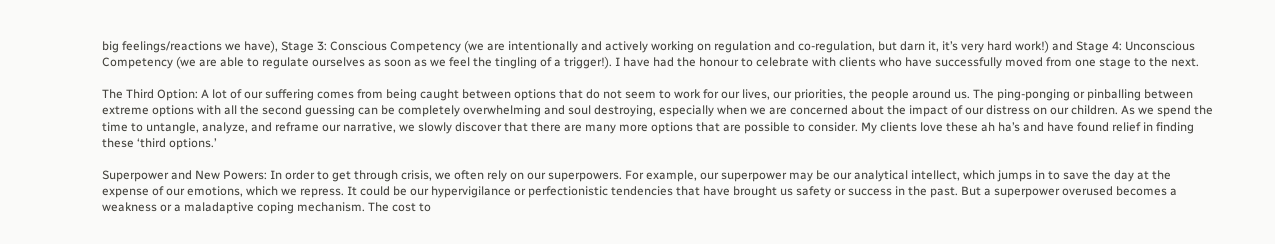big feelings/reactions we have), Stage 3: Conscious Competency (we are intentionally and actively working on regulation and co-regulation, but darn it, it’s very hard work!) and Stage 4: Unconscious Competency (we are able to regulate ourselves as soon as we feel the tingling of a trigger!). I have had the honour to celebrate with clients who have successfully moved from one stage to the next.

The Third Option: A lot of our suffering comes from being caught between options that do not seem to work for our lives, our priorities, the people around us. The ping-ponging or pinballing between extreme options with all the second guessing can be completely overwhelming and soul destroying, especially when we are concerned about the impact of our distress on our children. As we spend the time to untangle, analyze, and reframe our narrative, we slowly discover that there are many more options that are possible to consider. My clients love these ah ha’s and have found relief in finding these ‘third options.’

Superpower and New Powers: In order to get through crisis, we often rely on our superpowers. For example, our superpower may be our analytical intellect, which jumps in to save the day at the expense of our emotions, which we repress. It could be our hypervigilance or perfectionistic tendencies that have brought us safety or success in the past. But a superpower overused becomes a weakness or a maladaptive coping mechanism. The cost to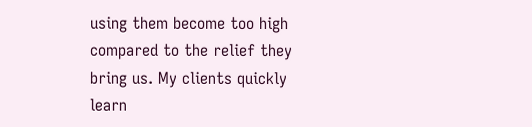using them become too high compared to the relief they bring us. My clients quickly learn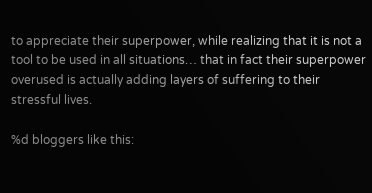to appreciate their superpower, while realizing that it is not a tool to be used in all situations… that in fact their superpower overused is actually adding layers of suffering to their stressful lives.

%d bloggers like this: